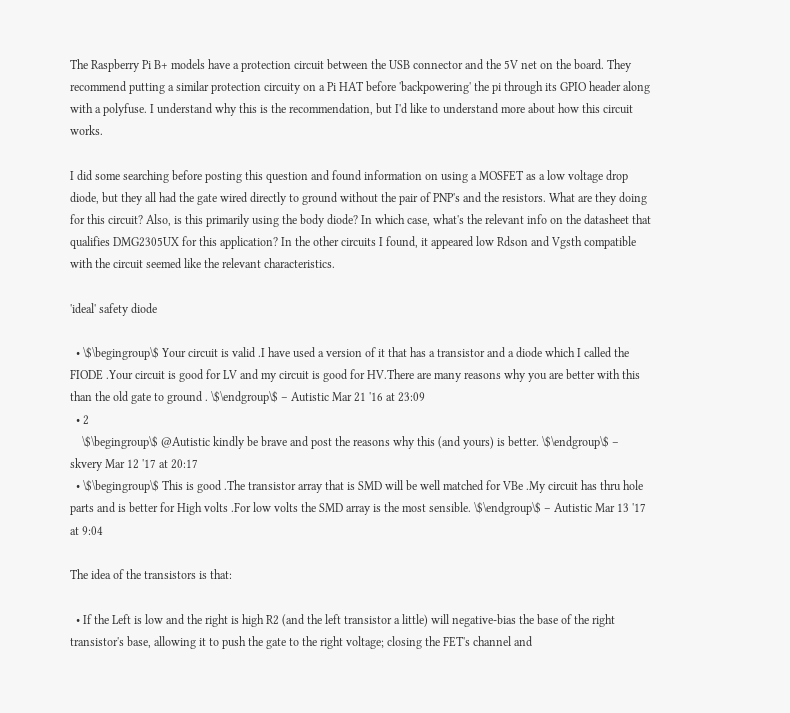The Raspberry Pi B+ models have a protection circuit between the USB connector and the 5V net on the board. They recommend putting a similar protection circuity on a Pi HAT before 'backpowering' the pi through its GPIO header along with a polyfuse. I understand why this is the recommendation, but I'd like to understand more about how this circuit works.

I did some searching before posting this question and found information on using a MOSFET as a low voltage drop diode, but they all had the gate wired directly to ground without the pair of PNP's and the resistors. What are they doing for this circuit? Also, is this primarily using the body diode? In which case, what's the relevant info on the datasheet that qualifies DMG2305UX for this application? In the other circuits I found, it appeared low Rdson and Vgsth compatible with the circuit seemed like the relevant characteristics.

'ideal' safety diode

  • \$\begingroup\$ Your circuit is valid .I have used a version of it that has a transistor and a diode which I called the FIODE .Your circuit is good for LV and my circuit is good for HV.There are many reasons why you are better with this than the old gate to ground . \$\endgroup\$ – Autistic Mar 21 '16 at 23:09
  • 2
    \$\begingroup\$ @Autistic kindly be brave and post the reasons why this (and yours) is better. \$\endgroup\$ – skvery Mar 12 '17 at 20:17
  • \$\begingroup\$ This is good .The transistor array that is SMD will be well matched for VBe .My circuit has thru hole parts and is better for High volts .For low volts the SMD array is the most sensible. \$\endgroup\$ – Autistic Mar 13 '17 at 9:04

The idea of the transistors is that:

  • If the Left is low and the right is high R2 (and the left transistor a little) will negative-bias the base of the right transistor's base, allowing it to push the gate to the right voltage; closing the FET's channel and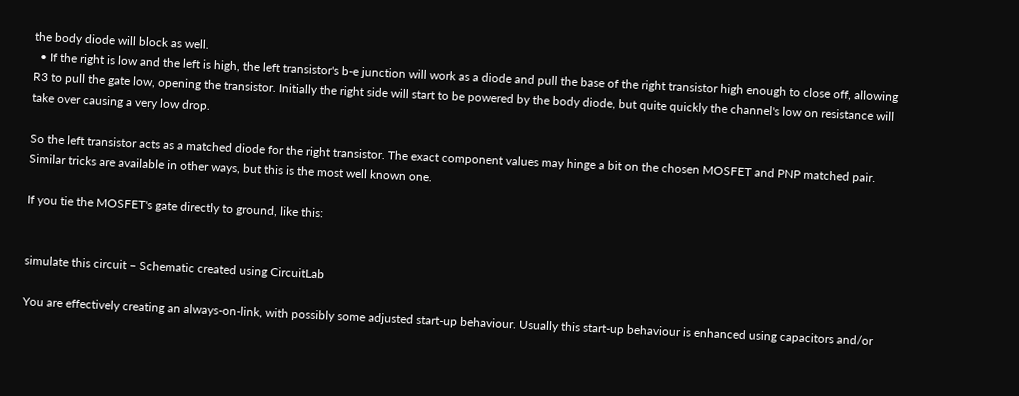the body diode will block as well.
  • If the right is low and the left is high, the left transistor's b-e junction will work as a diode and pull the base of the right transistor high enough to close off, allowing R3 to pull the gate low, opening the transistor. Initially the right side will start to be powered by the body diode, but quite quickly the channel's low on resistance will take over causing a very low drop.

So the left transistor acts as a matched diode for the right transistor. The exact component values may hinge a bit on the chosen MOSFET and PNP matched pair. Similar tricks are available in other ways, but this is the most well known one.

If you tie the MOSFET's gate directly to ground, like this:


simulate this circuit – Schematic created using CircuitLab

You are effectively creating an always-on-link, with possibly some adjusted start-up behaviour. Usually this start-up behaviour is enhanced using capacitors and/or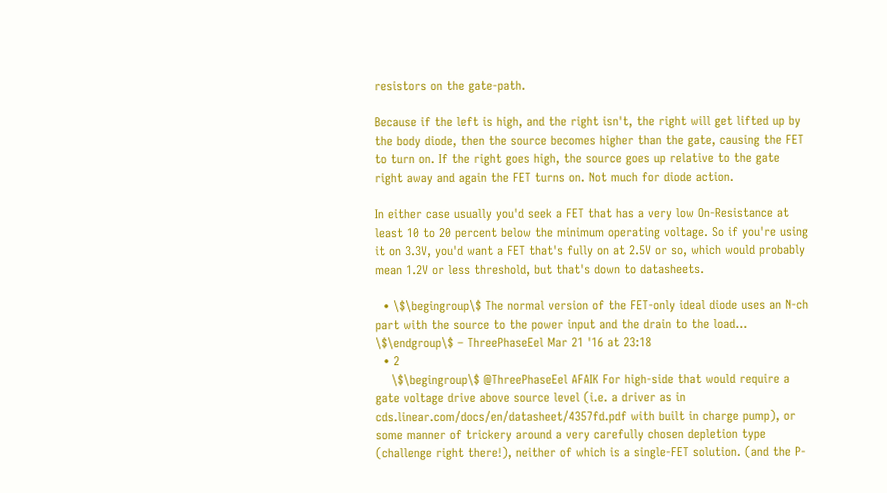resistors on the gate-path.

Because if the left is high, and the right isn't, the right will get lifted up by the body diode, then the source becomes higher than the gate, causing the FET to turn on. If the right goes high, the source goes up relative to the gate right away and again the FET turns on. Not much for diode action.

In either case usually you'd seek a FET that has a very low On-Resistance at least 10 to 20 percent below the minimum operating voltage. So if you're using it on 3.3V, you'd want a FET that's fully on at 2.5V or so, which would probably mean 1.2V or less threshold, but that's down to datasheets.

  • \$\begingroup\$ The normal version of the FET-only ideal diode uses an N-ch part with the source to the power input and the drain to the load... \$\endgroup\$ – ThreePhaseEel Mar 21 '16 at 23:18
  • 2
    \$\begingroup\$ @ThreePhaseEel AFAIK For high-side that would require a gate voltage drive above source level (i.e. a driver as in cds.linear.com/docs/en/datasheet/4357fd.pdf with built in charge pump), or some manner of trickery around a very carefully chosen depletion type (challenge right there!), neither of which is a single-FET solution. (and the P-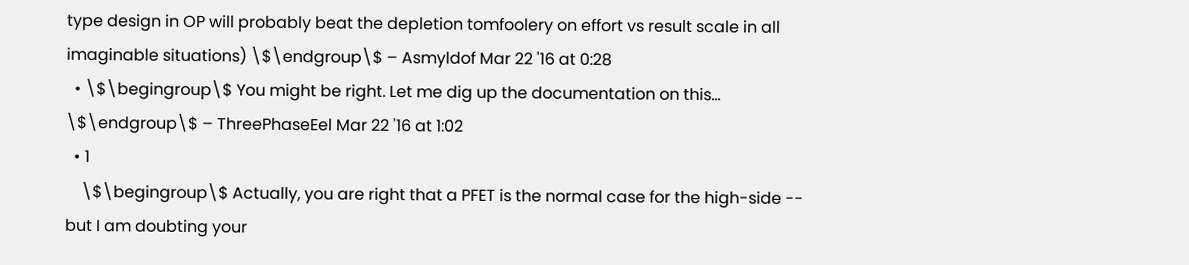type design in OP will probably beat the depletion tomfoolery on effort vs result scale in all imaginable situations) \$\endgroup\$ – Asmyldof Mar 22 '16 at 0:28
  • \$\begingroup\$ You might be right. Let me dig up the documentation on this... \$\endgroup\$ – ThreePhaseEel Mar 22 '16 at 1:02
  • 1
    \$\begingroup\$ Actually, you are right that a PFET is the normal case for the high-side -- but I am doubting your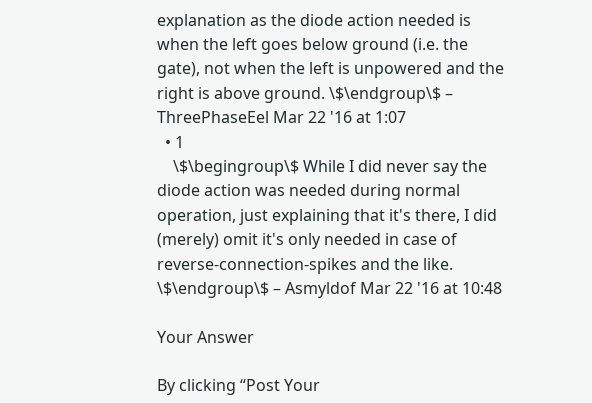explanation as the diode action needed is when the left goes below ground (i.e. the gate), not when the left is unpowered and the right is above ground. \$\endgroup\$ – ThreePhaseEel Mar 22 '16 at 1:07
  • 1
    \$\begingroup\$ While I did never say the diode action was needed during normal operation, just explaining that it's there, I did (merely) omit it's only needed in case of reverse-connection-spikes and the like. \$\endgroup\$ – Asmyldof Mar 22 '16 at 10:48

Your Answer

By clicking “Post Your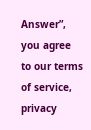Answer”, you agree to our terms of service, privacy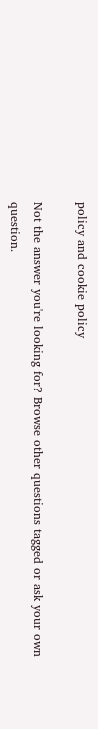policy and cookie policy

Not the answer you're looking for? Browse other questions tagged or ask your own question.